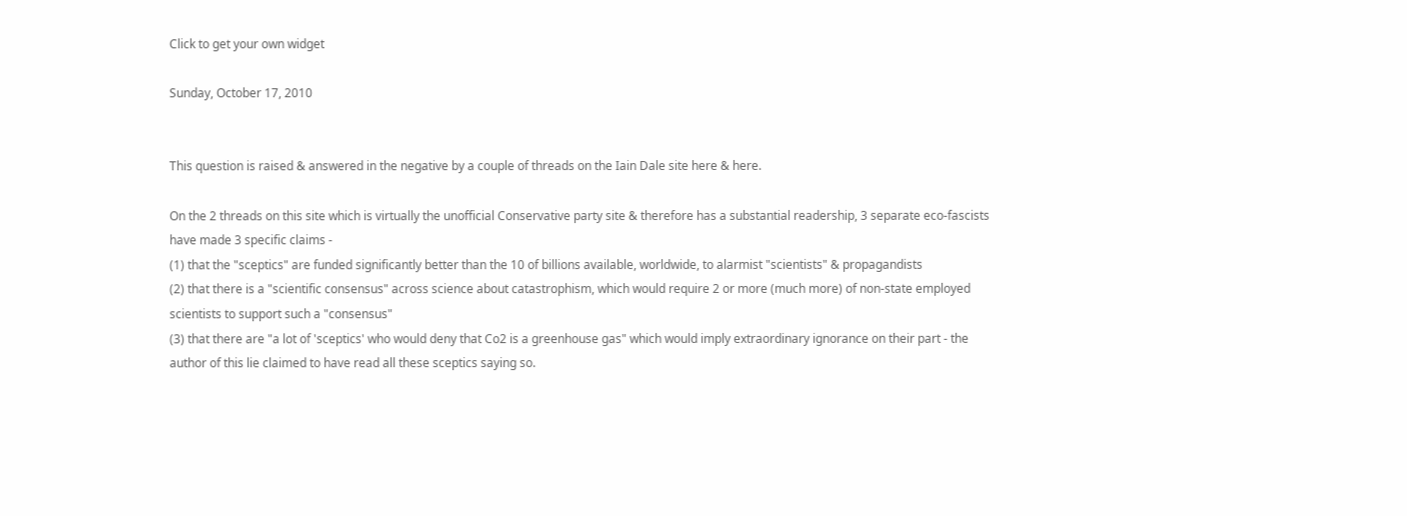Click to get your own widget

Sunday, October 17, 2010


This question is raised & answered in the negative by a couple of threads on the Iain Dale site here & here.

On the 2 threads on this site which is virtually the unofficial Conservative party site & therefore has a substantial readership, 3 separate eco-fascists have made 3 specific claims -
(1) that the "sceptics" are funded significantly better than the 10 of billions available, worldwide, to alarmist "scientists" & propagandists
(2) that there is a "scientific consensus" across science about catastrophism, which would require 2 or more (much more) of non-state employed scientists to support such a "consensus"
(3) that there are "a lot of 'sceptics' who would deny that Co2 is a greenhouse gas" which would imply extraordinary ignorance on their part - the author of this lie claimed to have read all these sceptics saying so.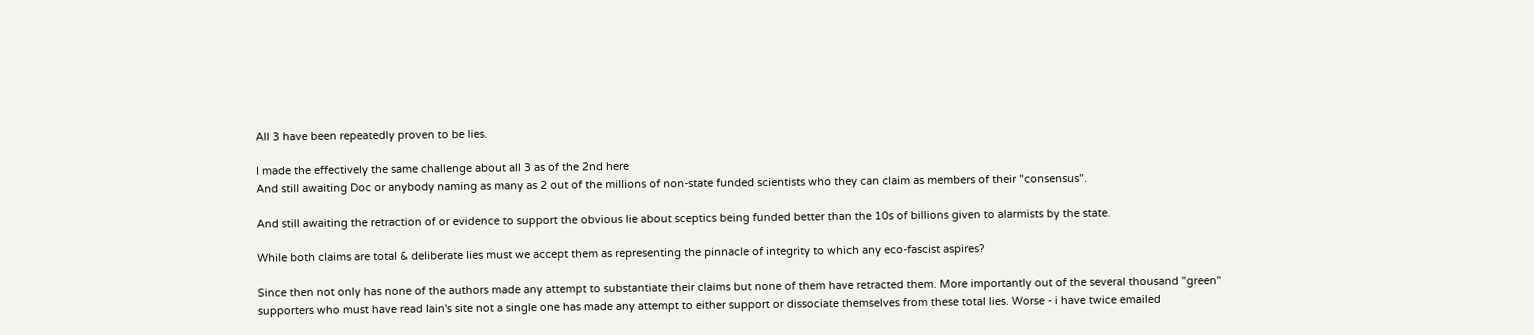All 3 have been repeatedly proven to be lies.

I made the effectively the same challenge about all 3 as of the 2nd here
And still awaiting Doc or anybody naming as many as 2 out of the millions of non-state funded scientists who they can claim as members of their "consensus".

And still awaiting the retraction of or evidence to support the obvious lie about sceptics being funded better than the 10s of billions given to alarmists by the state.

While both claims are total & deliberate lies must we accept them as representing the pinnacle of integrity to which any eco-fascist aspires?

Since then not only has none of the authors made any attempt to substantiate their claims but none of them have retracted them. More importantly out of the several thousand "green" supporters who must have read Iain's site not a single one has made any attempt to either support or dissociate themselves from these total lies. Worse - i have twice emailed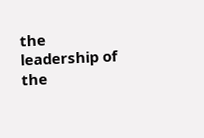the leadership of the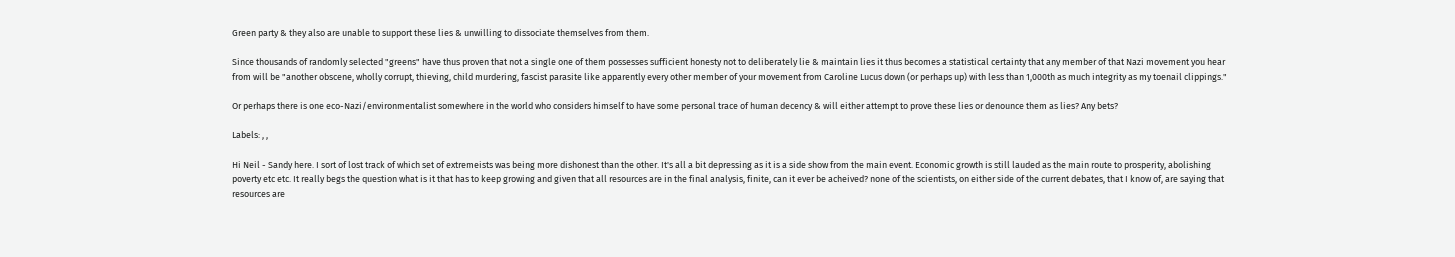Green party & they also are unable to support these lies & unwilling to dissociate themselves from them.

Since thousands of randomly selected "greens" have thus proven that not a single one of them possesses sufficient honesty not to deliberately lie & maintain lies it thus becomes a statistical certainty that any member of that Nazi movement you hear from will be "another obscene, wholly corrupt, thieving, child murdering, fascist parasite like apparently every other member of your movement from Caroline Lucus down (or perhaps up) with less than 1,000th as much integrity as my toenail clippings."

Or perhaps there is one eco-Nazi/environmentalist somewhere in the world who considers himself to have some personal trace of human decency & will either attempt to prove these lies or denounce them as lies? Any bets?

Labels: , ,

Hi Neil - Sandy here. I sort of lost track of which set of extremeists was being more dishonest than the other. It's all a bit depressing as it is a side show from the main event. Economic growth is still lauded as the main route to prosperity, abolishing poverty etc etc. It really begs the question what is it that has to keep growing and given that all resources are in the final analysis, finite, can it ever be acheived? none of the scientists, on either side of the current debates, that I know of, are saying that resources are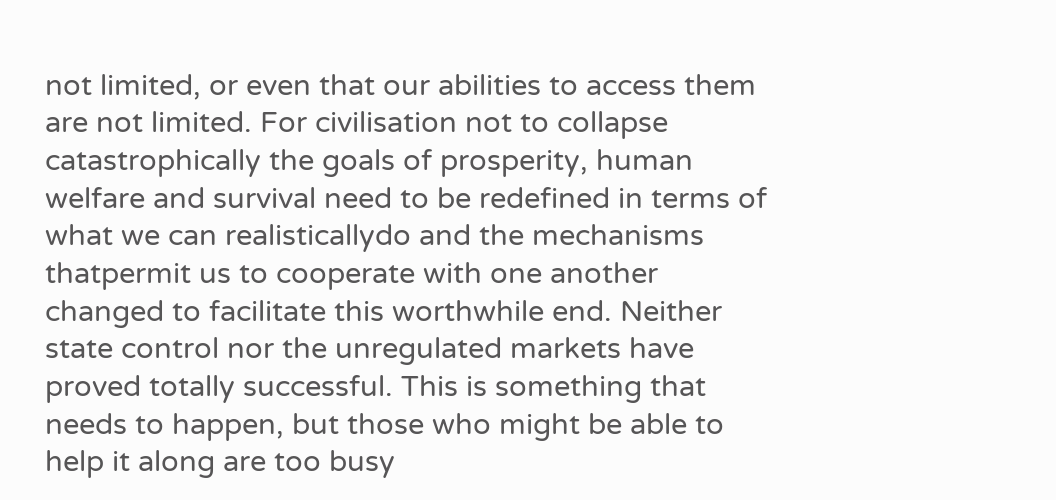not limited, or even that our abilities to access them are not limited. For civilisation not to collapse catastrophically the goals of prosperity, human welfare and survival need to be redefined in terms of what we can realisticallydo and the mechanisms thatpermit us to cooperate with one another changed to facilitate this worthwhile end. Neither state control nor the unregulated markets have proved totally successful. This is something that needs to happen, but those who might be able to help it along are too busy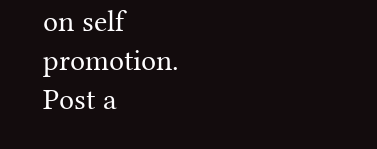on self promotion.
Post a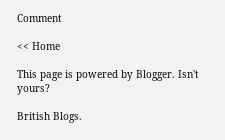Comment

<< Home

This page is powered by Blogger. Isn't yours?

British Blogs.